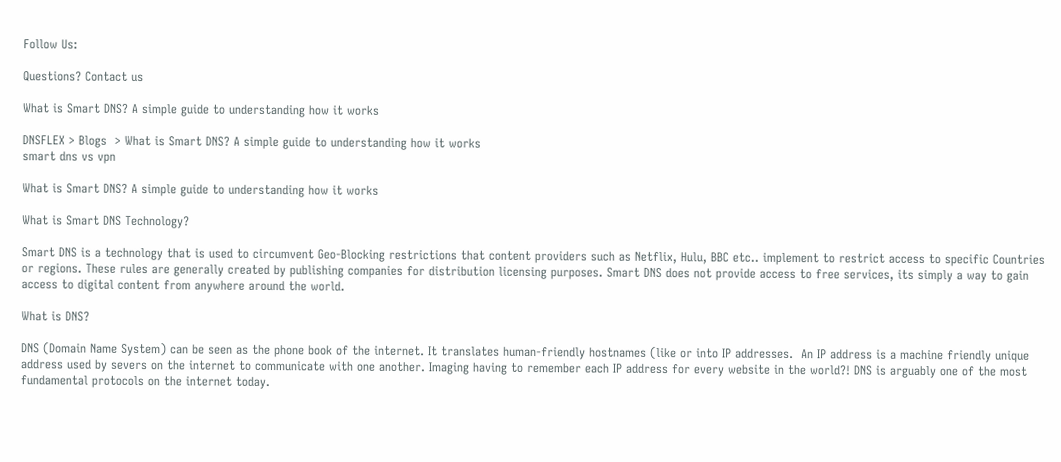Follow Us:

Questions? Contact us

What is Smart DNS? A simple guide to understanding how it works

DNSFLEX > Blogs  > What is Smart DNS? A simple guide to understanding how it works
smart dns vs vpn

What is Smart DNS? A simple guide to understanding how it works

What is Smart DNS Technology?

Smart DNS is a technology that is used to circumvent Geo-Blocking restrictions that content providers such as Netflix, Hulu, BBC etc.. implement to restrict access to specific Countries or regions. These rules are generally created by publishing companies for distribution licensing purposes. Smart DNS does not provide access to free services, its simply a way to gain access to digital content from anywhere around the world.

What is DNS?

DNS (Domain Name System) can be seen as the phone book of the internet. It translates human-friendly hostnames (like or into IP addresses.  An IP address is a machine friendly unique address used by severs on the internet to communicate with one another. Imaging having to remember each IP address for every website in the world?! DNS is arguably one of the most fundamental protocols on the internet today.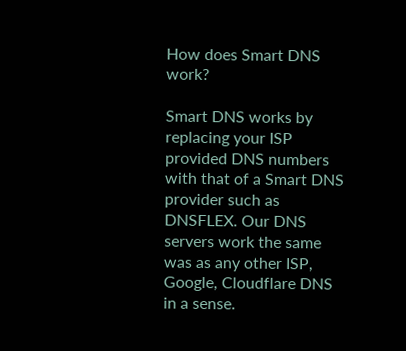How does Smart DNS work?

Smart DNS works by replacing your ISP provided DNS numbers with that of a Smart DNS provider such as DNSFLEX. Our DNS servers work the same was as any other ISP, Google, Cloudflare DNS in a sense.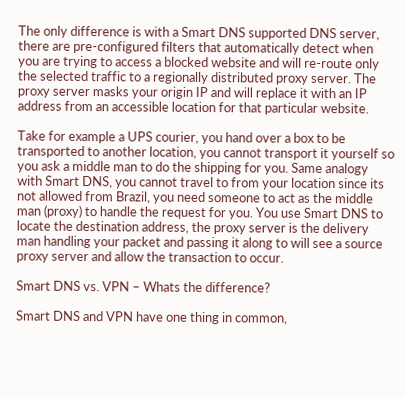The only difference is with a Smart DNS supported DNS server, there are pre-configured filters that automatically detect when you are trying to access a blocked website and will re-route only the selected traffic to a regionally distributed proxy server. The proxy server masks your origin IP and will replace it with an IP address from an accessible location for that particular website.

Take for example a UPS courier, you hand over a box to be transported to another location, you cannot transport it yourself so you ask a middle man to do the shipping for you. Same analogy with Smart DNS, you cannot travel to from your location since its not allowed from Brazil, you need someone to act as the middle man (proxy) to handle the request for you. You use Smart DNS to locate the destination address, the proxy server is the delivery man handling your packet and passing it along to will see a source proxy server and allow the transaction to occur.

Smart DNS vs. VPN – Whats the difference?

Smart DNS and VPN have one thing in common,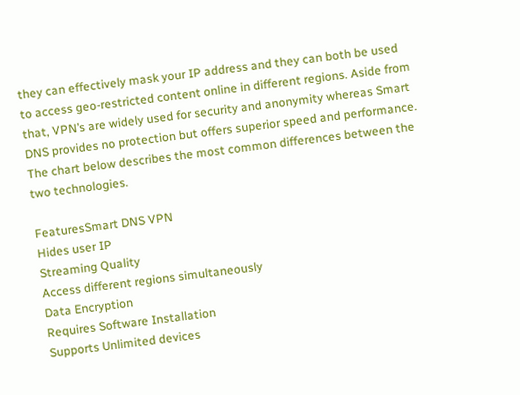they can effectively mask your IP address and they can both be used to access geo-restricted content online in different regions. Aside from that, VPN’s are widely used for security and anonymity whereas Smart DNS provides no protection but offers superior speed and performance. The chart below describes the most common differences between the two technologies.

FeaturesSmart DNS VPN
Hides user IP
Streaming Quality
Access different regions simultaneously
Data Encryption
Requires Software Installation
Supports Unlimited devices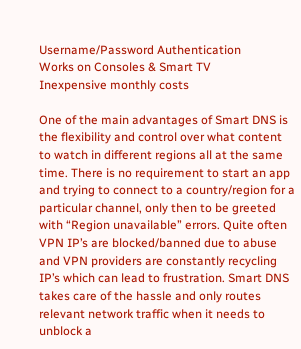Username/Password Authentication
Works on Consoles & Smart TV
Inexpensive monthly costs

One of the main advantages of Smart DNS is the flexibility and control over what content to watch in different regions all at the same time. There is no requirement to start an app and trying to connect to a country/region for a particular channel, only then to be greeted with “Region unavailable” errors. Quite often VPN IP’s are blocked/banned due to abuse and VPN providers are constantly recycling IP’s which can lead to frustration. Smart DNS takes care of the hassle and only routes relevant network traffic when it needs to unblock a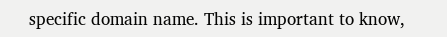specific domain name. This is important to know,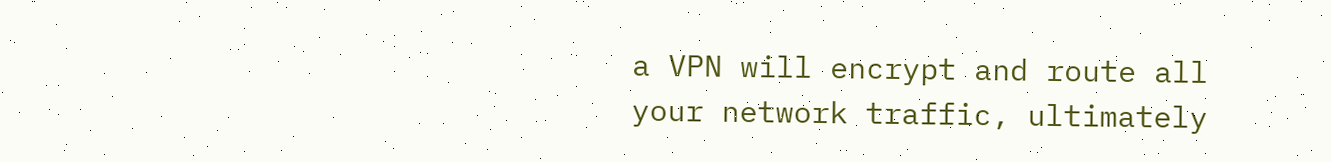a VPN will encrypt and route all your network traffic, ultimately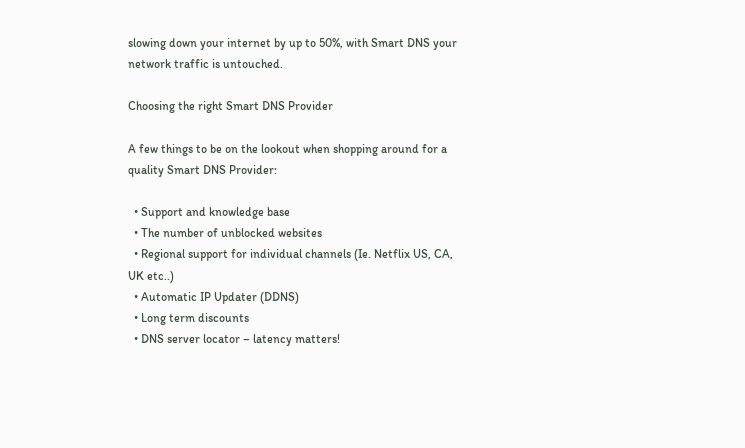slowing down your internet by up to 50%, with Smart DNS your network traffic is untouched.

Choosing the right Smart DNS Provider

A few things to be on the lookout when shopping around for a quality Smart DNS Provider:

  • Support and knowledge base
  • The number of unblocked websites
  • Regional support for individual channels (Ie. Netflix US, CA, UK etc..)
  • Automatic IP Updater (DDNS)
  • Long term discounts
  • DNS server locator – latency matters!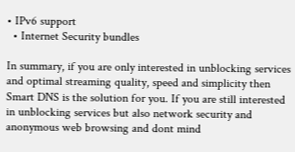• IPv6 support
  • Internet Security bundles

In summary, if you are only interested in unblocking services and optimal streaming quality, speed and simplicity then Smart DNS is the solution for you. If you are still interested in unblocking services but also network security and anonymous web browsing and dont mind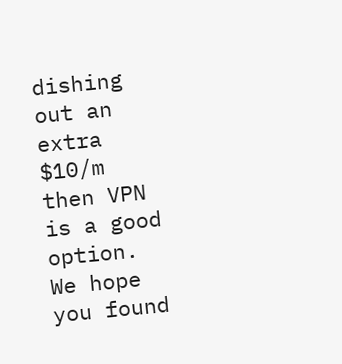dishing out an extra $10/m then VPN is a good option. We hope you found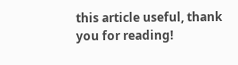this article useful, thank you for reading!